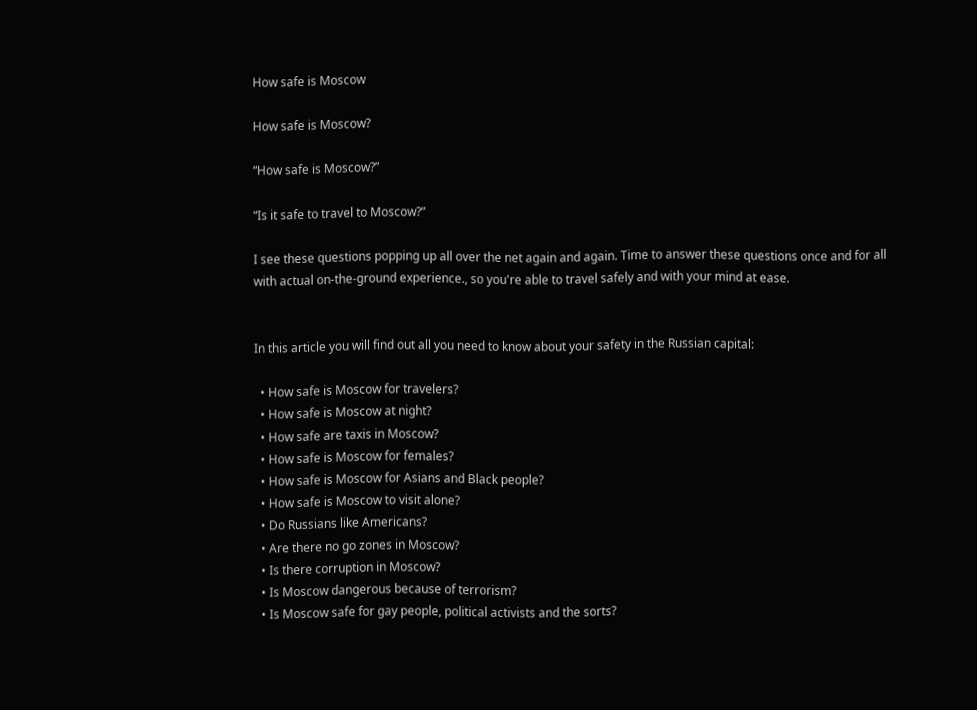How safe is Moscow

How safe is Moscow?

“How safe is Moscow?”

“Is it safe to travel to Moscow?”

I see these questions popping up all over the net again and again. Time to answer these questions once and for all with actual on-the-ground experience., so you're able to travel safely and with your mind at ease.


In this article you will find out all you need to know about your safety in the Russian capital:

  • How safe is Moscow for travelers?
  • How safe is Moscow at night?
  • How safe are taxis in Moscow?
  • How safe is Moscow for females?
  • How safe is Moscow for Asians and Black people?
  • How safe is Moscow to visit alone?
  • Do Russians like Americans?
  • Are there no go zones in Moscow?
  • Is there corruption in Moscow?
  • Is Moscow dangerous because of terrorism?
  • Is Moscow safe for gay people, political activists and the sorts?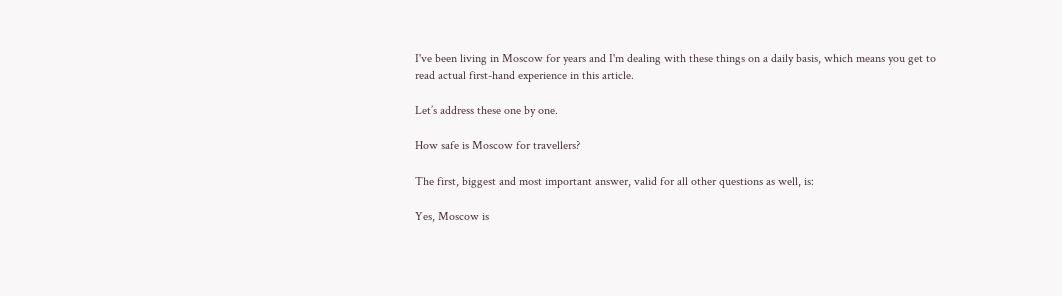I've been living in Moscow for years and I'm dealing with these things on a daily basis, which means you get to read actual first-hand experience in this article.

Let’s address these one by one.

How safe is Moscow for travellers?

The first, biggest and most important answer, valid for all other questions as well, is:

Yes, Moscow is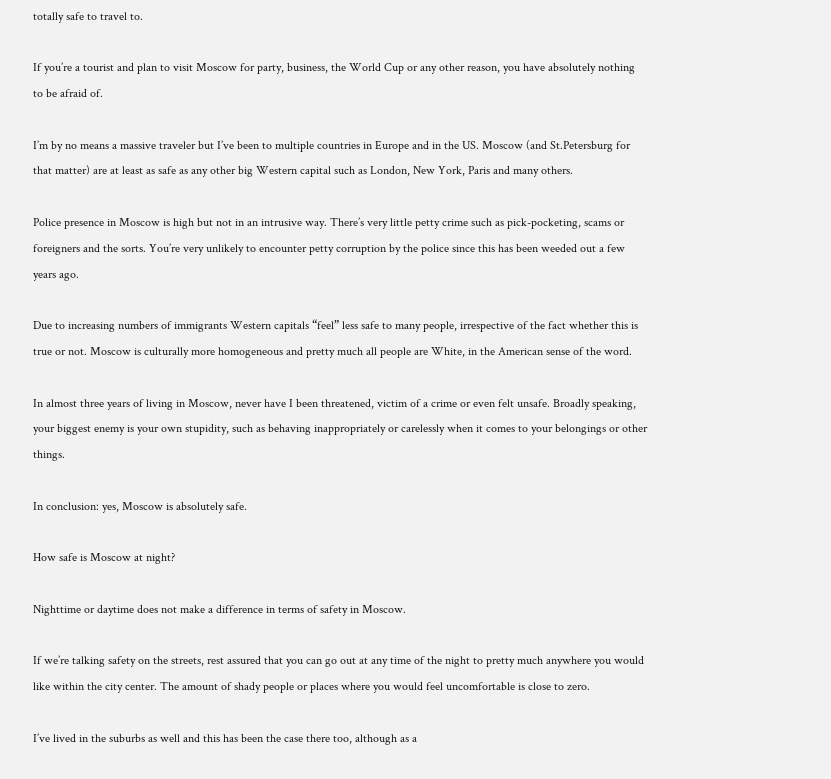totally safe to travel to.

If you’re a tourist and plan to visit Moscow for party, business, the World Cup or any other reason, you have absolutely nothing to be afraid of.

I’m by no means a massive traveler but I’ve been to multiple countries in Europe and in the US. Moscow (and St.Petersburg for that matter) are at least as safe as any other big Western capital such as London, New York, Paris and many others.

Police presence in Moscow is high but not in an intrusive way. There’s very little petty crime such as pick-pocketing, scams or foreigners and the sorts. You’re very unlikely to encounter petty corruption by the police since this has been weeded out a few years ago.

Due to increasing numbers of immigrants Western capitals “feel” less safe to many people, irrespective of the fact whether this is true or not. Moscow is culturally more homogeneous and pretty much all people are White, in the American sense of the word.

In almost three years of living in Moscow, never have I been threatened, victim of a crime or even felt unsafe. Broadly speaking, your biggest enemy is your own stupidity, such as behaving inappropriately or carelessly when it comes to your belongings or other things.

In conclusion: yes, Moscow is absolutely safe.

How safe is Moscow at night?

Nighttime or daytime does not make a difference in terms of safety in Moscow.

If we’re talking safety on the streets, rest assured that you can go out at any time of the night to pretty much anywhere you would like within the city center. The amount of shady people or places where you would feel uncomfortable is close to zero.

I’ve lived in the suburbs as well and this has been the case there too, although as a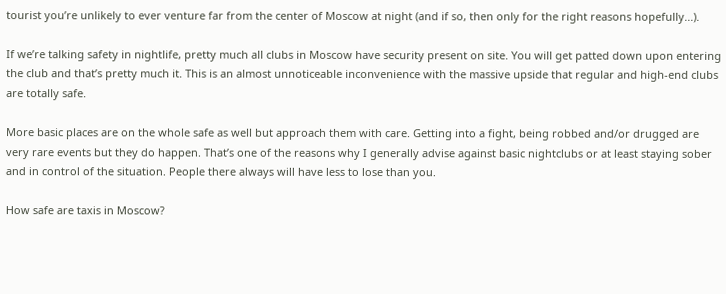tourist you’re unlikely to ever venture far from the center of Moscow at night (and if so, then only for the right reasons hopefully...).

If we’re talking safety in nightlife, pretty much all clubs in Moscow have security present on site. You will get patted down upon entering the club and that’s pretty much it. This is an almost unnoticeable inconvenience with the massive upside that regular and high-end clubs are totally safe.

More basic places are on the whole safe as well but approach them with care. Getting into a fight, being robbed and/or drugged are very rare events but they do happen. That’s one of the reasons why I generally advise against basic nightclubs or at least staying sober and in control of the situation. People there always will have less to lose than you.

How safe are taxis in Moscow?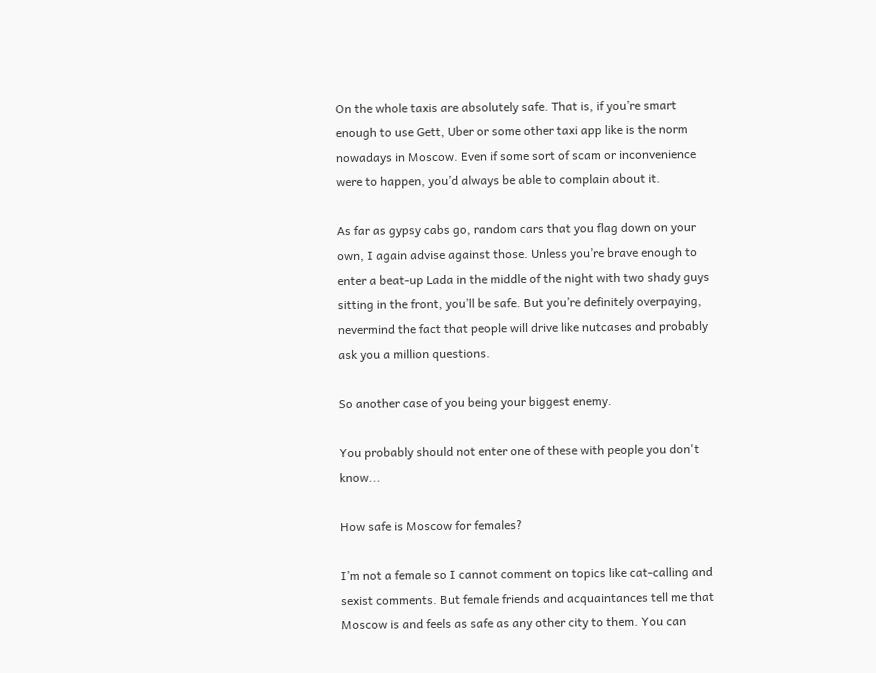On the whole taxis are absolutely safe. That is, if you’re smart enough to use Gett, Uber or some other taxi app like is the norm nowadays in Moscow. Even if some sort of scam or inconvenience were to happen, you’d always be able to complain about it.

As far as gypsy cabs go, random cars that you flag down on your own, I again advise against those. Unless you’re brave enough to enter a beat-up Lada in the middle of the night with two shady guys sitting in the front, you’ll be safe. But you’re definitely overpaying, nevermind the fact that people will drive like nutcases and probably ask you a million questions.

So another case of you being your biggest enemy.

You probably should not enter one of these with people you don't know...

How safe is Moscow for females?

I’m not a female so I cannot comment on topics like cat-calling and sexist comments. But female friends and acquaintances tell me that Moscow is and feels as safe as any other city to them. You can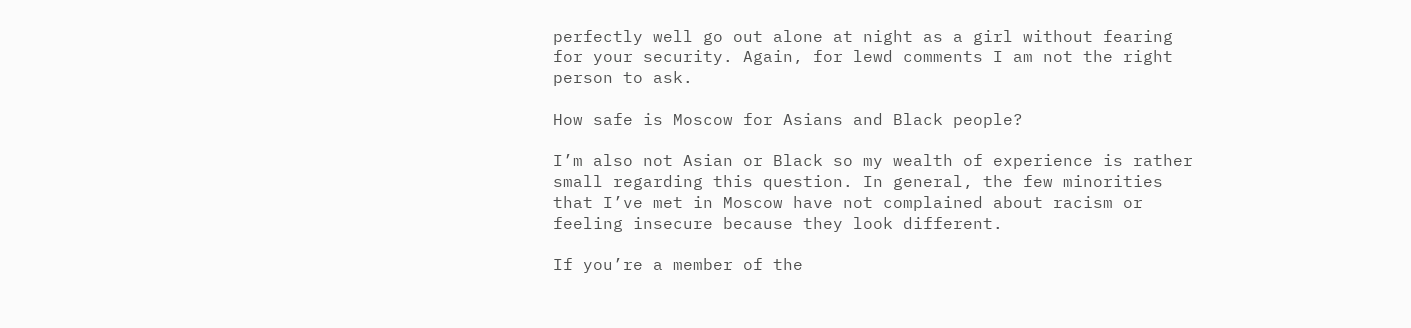perfectly well go out alone at night as a girl without fearing for your security. Again, for lewd comments I am not the right person to ask.

How safe is Moscow for Asians and Black people?

I’m also not Asian or Black so my wealth of experience is rather small regarding this question. In general, the few minorities that I’ve met in Moscow have not complained about racism or feeling insecure because they look different.

If you’re a member of the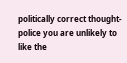politically correct thought-police you are unlikely to like the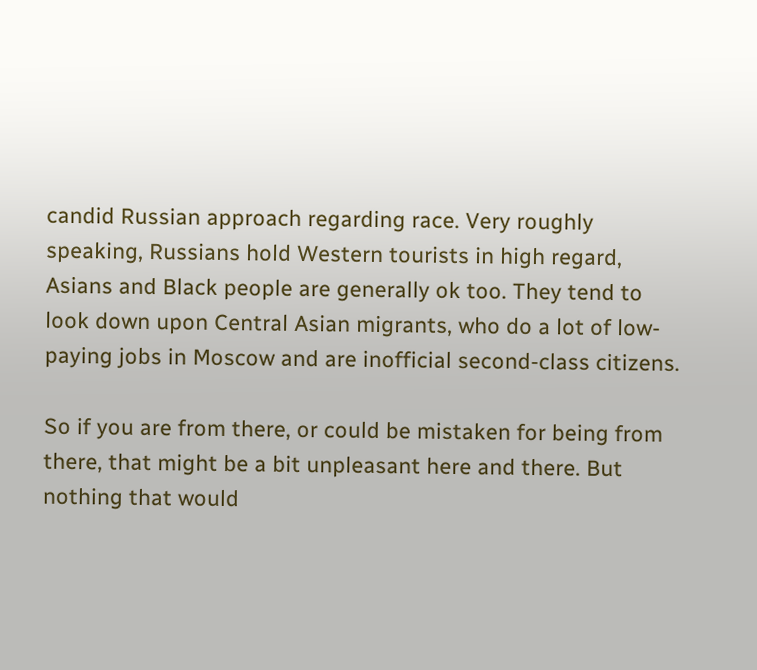candid Russian approach regarding race. Very roughly speaking, Russians hold Western tourists in high regard, Asians and Black people are generally ok too. They tend to look down upon Central Asian migrants, who do a lot of low-paying jobs in Moscow and are inofficial second-class citizens.

So if you are from there, or could be mistaken for being from there, that might be a bit unpleasant here and there. But nothing that would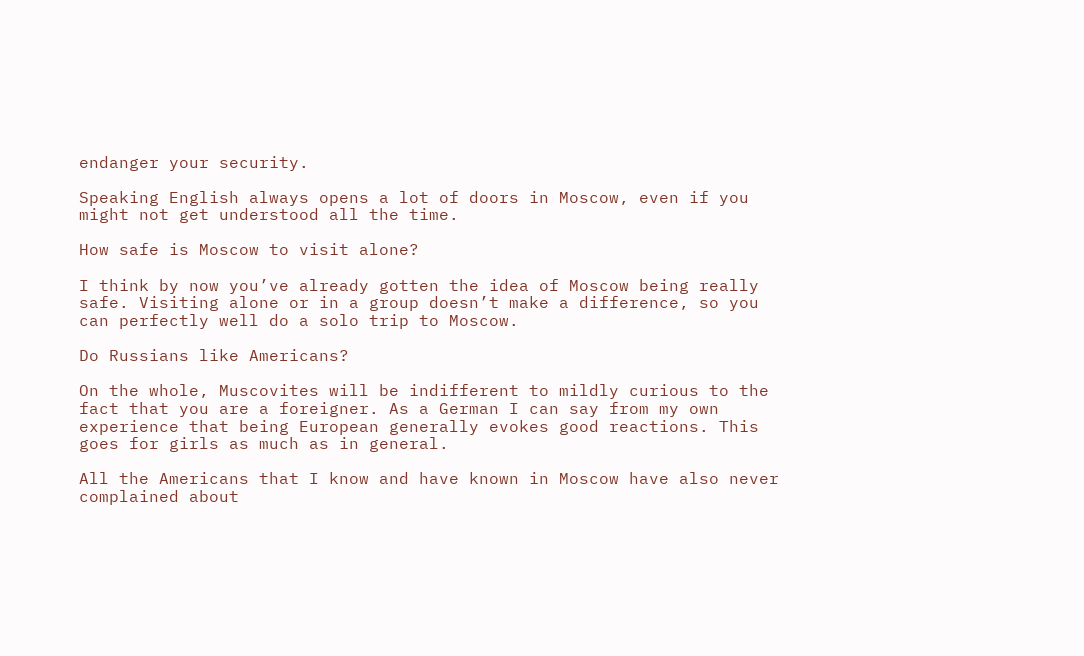endanger your security.

Speaking English always opens a lot of doors in Moscow, even if you might not get understood all the time.

How safe is Moscow to visit alone?

I think by now you’ve already gotten the idea of Moscow being really safe. Visiting alone or in a group doesn’t make a difference, so you can perfectly well do a solo trip to Moscow.

Do Russians like Americans?

On the whole, Muscovites will be indifferent to mildly curious to the fact that you are a foreigner. As a German I can say from my own experience that being European generally evokes good reactions. This goes for girls as much as in general.

All the Americans that I know and have known in Moscow have also never complained about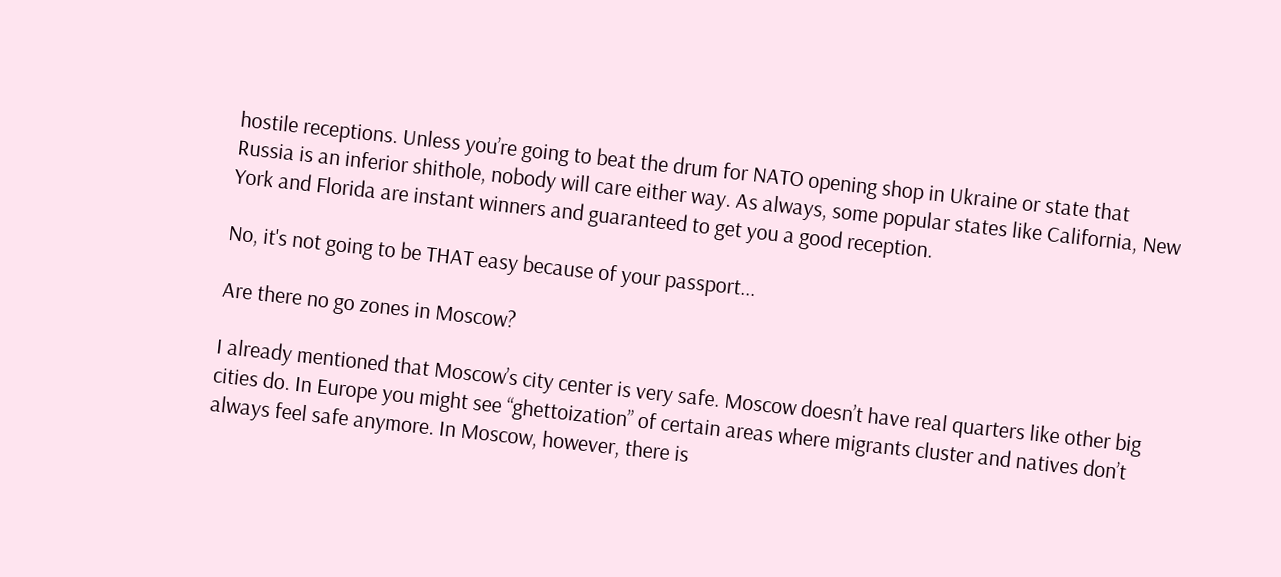hostile receptions. Unless you’re going to beat the drum for NATO opening shop in Ukraine or state that Russia is an inferior shithole, nobody will care either way. As always, some popular states like California, New York and Florida are instant winners and guaranteed to get you a good reception.

No, it's not going to be THAT easy because of your passport...

Are there no go zones in Moscow?

I already mentioned that Moscow’s city center is very safe. Moscow doesn’t have real quarters like other big cities do. In Europe you might see “ghettoization” of certain areas where migrants cluster and natives don’t always feel safe anymore. In Moscow, however, there is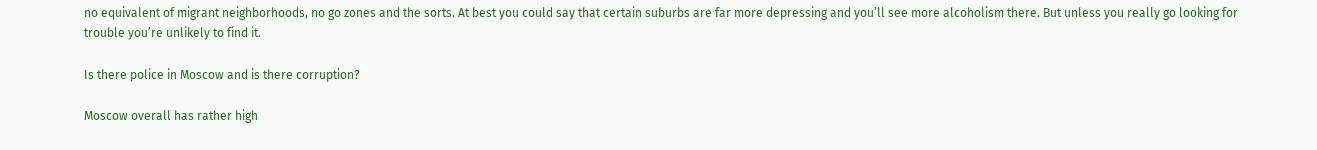no equivalent of migrant neighborhoods, no go zones and the sorts. At best you could say that certain suburbs are far more depressing and you’ll see more alcoholism there. But unless you really go looking for trouble you’re unlikely to find it.

Is there police in Moscow and is there corruption?

Moscow overall has rather high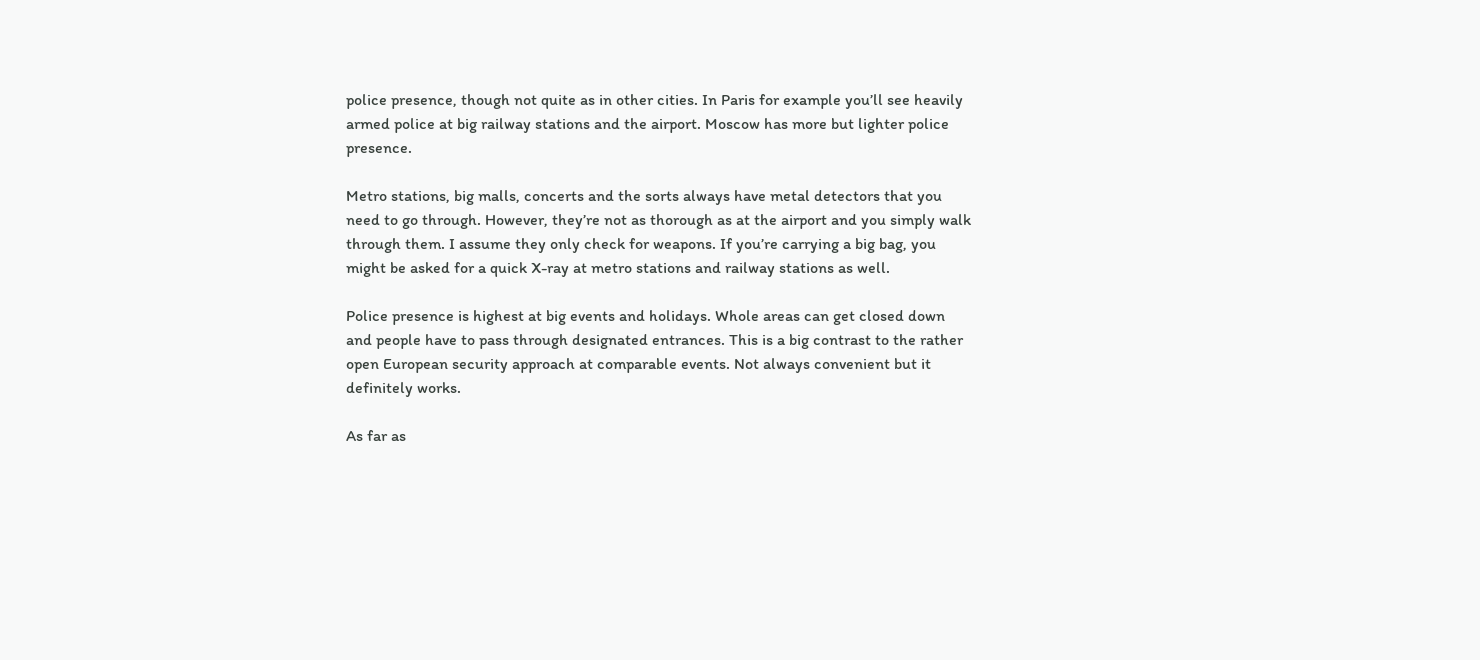police presence, though not quite as in other cities. In Paris for example you’ll see heavily armed police at big railway stations and the airport. Moscow has more but lighter police presence.

Metro stations, big malls, concerts and the sorts always have metal detectors that you need to go through. However, they’re not as thorough as at the airport and you simply walk through them. I assume they only check for weapons. If you’re carrying a big bag, you might be asked for a quick X-ray at metro stations and railway stations as well.

Police presence is highest at big events and holidays. Whole areas can get closed down and people have to pass through designated entrances. This is a big contrast to the rather open European security approach at comparable events. Not always convenient but it definitely works.

As far as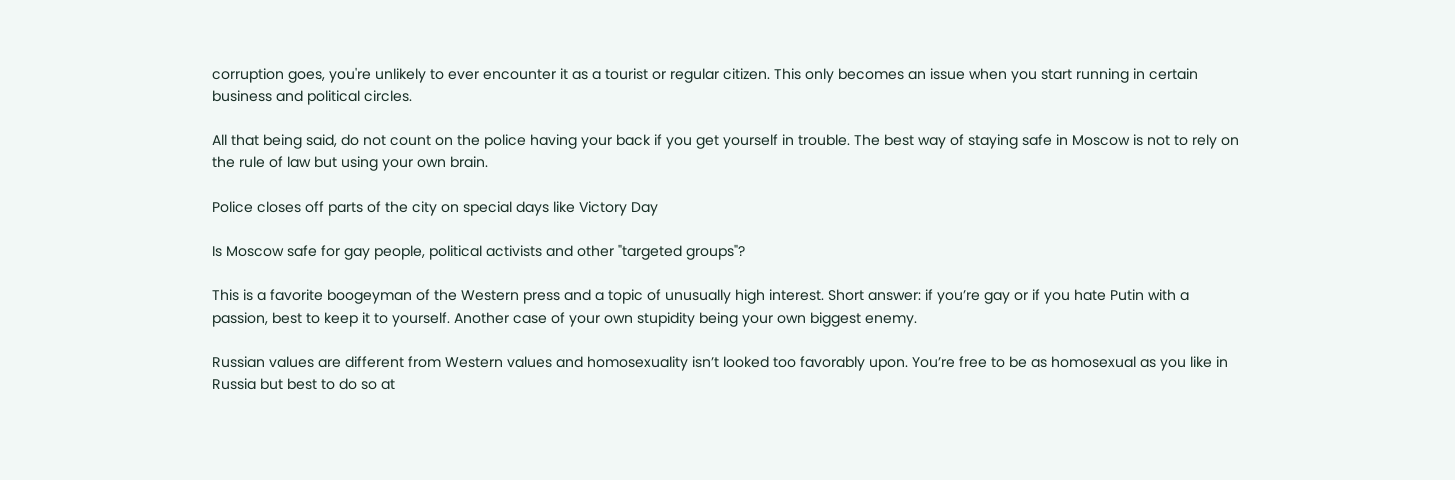corruption goes, you're unlikely to ever encounter it as a tourist or regular citizen. This only becomes an issue when you start running in certain business and political circles.

All that being said, do not count on the police having your back if you get yourself in trouble. The best way of staying safe in Moscow is not to rely on the rule of law but using your own brain.

Police closes off parts of the city on special days like Victory Day

Is Moscow safe for gay people, political activists and other "targeted groups"?

This is a favorite boogeyman of the Western press and a topic of unusually high interest. Short answer: if you’re gay or if you hate Putin with a passion, best to keep it to yourself. Another case of your own stupidity being your own biggest enemy.

Russian values are different from Western values and homosexuality isn’t looked too favorably upon. You’re free to be as homosexual as you like in Russia but best to do so at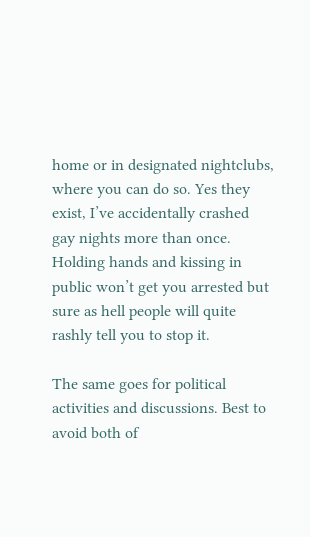home or in designated nightclubs, where you can do so. Yes they exist, I’ve accidentally crashed gay nights more than once. Holding hands and kissing in public won’t get you arrested but sure as hell people will quite rashly tell you to stop it.

The same goes for political activities and discussions. Best to avoid both of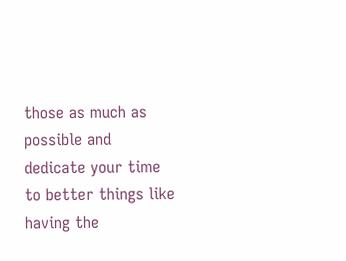those as much as possible and dedicate your time to better things like having the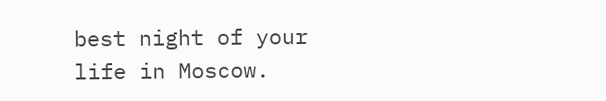best night of your life in Moscow.